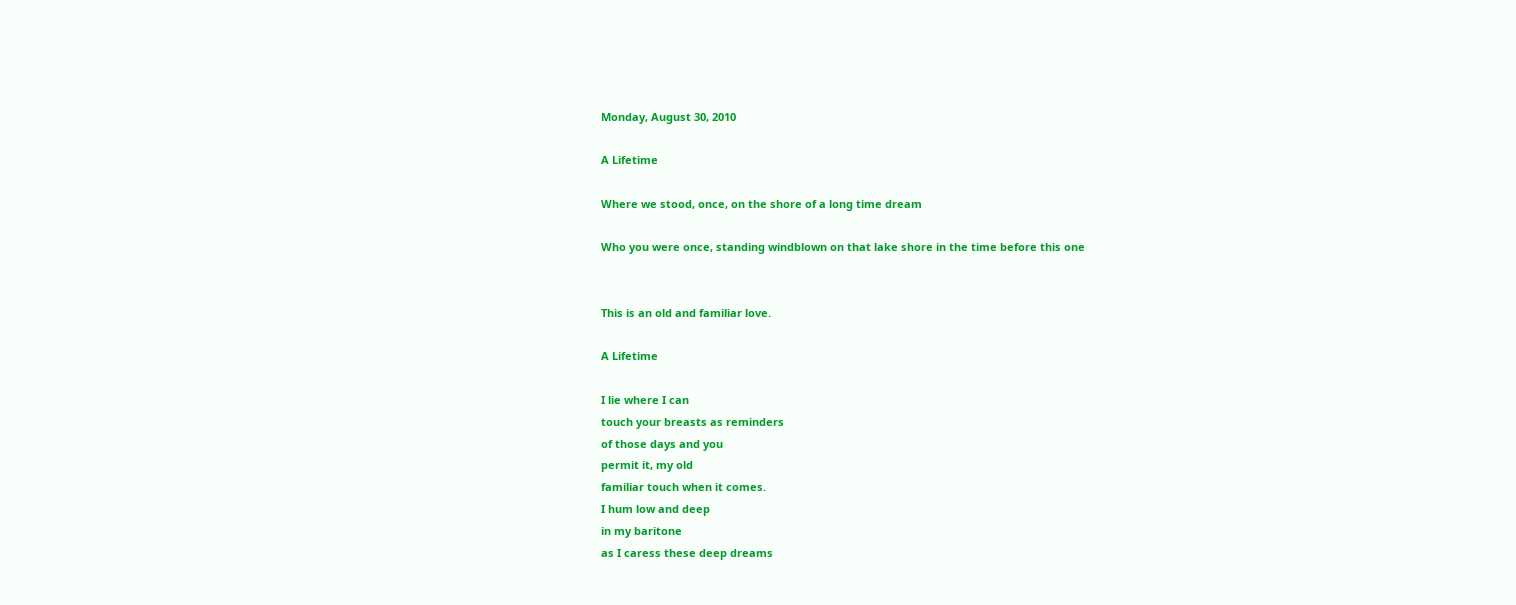Monday, August 30, 2010

A Lifetime

Where we stood, once, on the shore of a long time dream

Who you were once, standing windblown on that lake shore in the time before this one


This is an old and familiar love.

A Lifetime

I lie where I can
touch your breasts as reminders
of those days and you
permit it, my old
familiar touch when it comes.
I hum low and deep
in my baritone
as I caress these deep dreams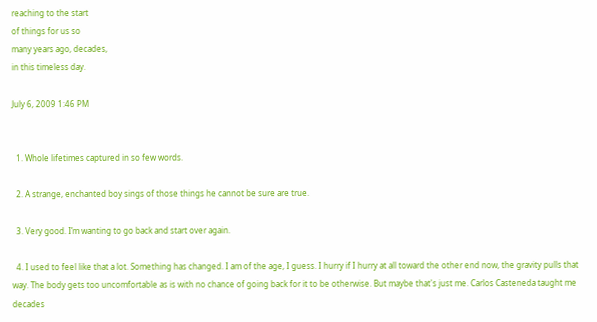reaching to the start
of things for us so
many years ago, decades,
in this timeless day.

July 6, 2009 1:46 PM


  1. Whole lifetimes captured in so few words.

  2. A strange, enchanted boy sings of those things he cannot be sure are true.

  3. Very good. I’m wanting to go back and start over again.

  4. I used to feel like that a lot. Something has changed. I am of the age, I guess. I hurry if I hurry at all toward the other end now, the gravity pulls that way. The body gets too uncomfortable as is with no chance of going back for it to be otherwise. But maybe that's just me. Carlos Casteneda taught me decades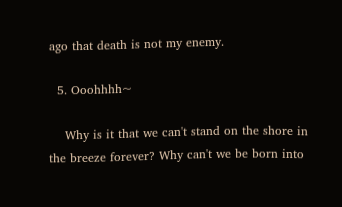ago that death is not my enemy.

  5. Ooohhhh~

    Why is it that we can't stand on the shore in the breeze forever? Why can't we be born into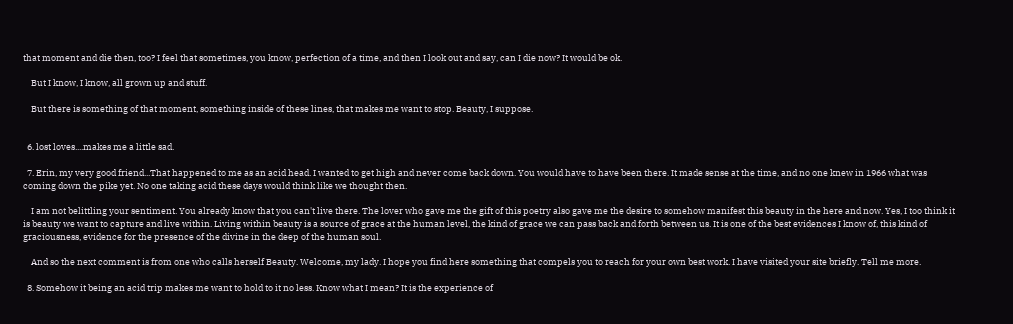that moment and die then, too? I feel that sometimes, you know, perfection of a time, and then I look out and say, can I die now? It would be ok.

    But I know, I know, all grown up and stuff.

    But there is something of that moment, something inside of these lines, that makes me want to stop. Beauty, I suppose.


  6. lost loves....makes me a little sad.

  7. Erin, my very good friend...That happened to me as an acid head. I wanted to get high and never come back down. You would have to have been there. It made sense at the time, and no one knew in 1966 what was coming down the pike yet. No one taking acid these days would think like we thought then.

    I am not belittling your sentiment. You already know that you can't live there. The lover who gave me the gift of this poetry also gave me the desire to somehow manifest this beauty in the here and now. Yes, I too think it is beauty we want to capture and live within. Living within beauty is a source of grace at the human level, the kind of grace we can pass back and forth between us. It is one of the best evidences I know of, this kind of graciousness, evidence for the presence of the divine in the deep of the human soul.

    And so the next comment is from one who calls herself Beauty. Welcome, my lady. I hope you find here something that compels you to reach for your own best work. I have visited your site briefly. Tell me more.

  8. Somehow it being an acid trip makes me want to hold to it no less. Know what I mean? It is the experience of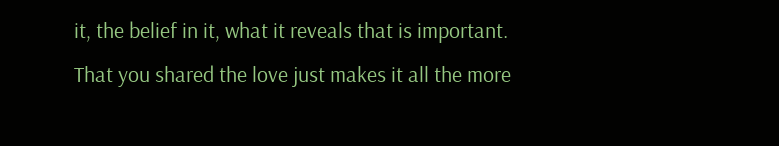it, the belief in it, what it reveals that is important. That you shared the love just makes it all the more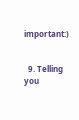important:)


  9. Telling you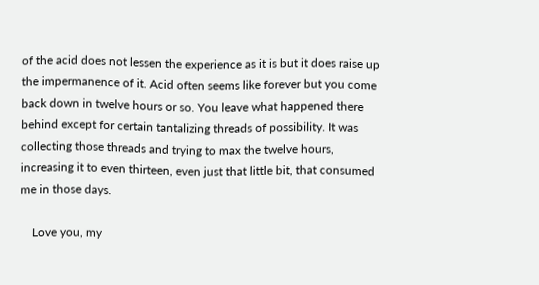of the acid does not lessen the experience as it is but it does raise up the impermanence of it. Acid often seems like forever but you come back down in twelve hours or so. You leave what happened there behind except for certain tantalizing threads of possibility. It was collecting those threads and trying to max the twelve hours, increasing it to even thirteen, even just that little bit, that consumed me in those days.

    Love you, my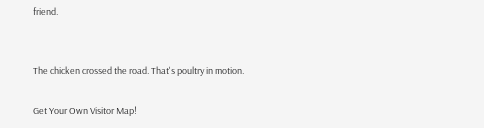friend.


The chicken crossed the road. That's poultry in motion.

Get Your Own Visitor Map!